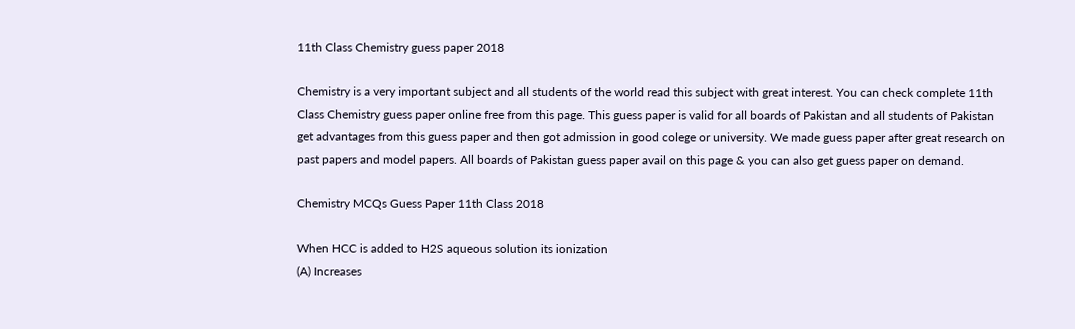11th Class Chemistry guess paper 2018

Chemistry is a very important subject and all students of the world read this subject with great interest. You can check complete 11th Class Chemistry guess paper online free from this page. This guess paper is valid for all boards of Pakistan and all students of Pakistan get advantages from this guess paper and then got admission in good colege or university. We made guess paper after great research on past papers and model papers. All boards of Pakistan guess paper avail on this page & you can also get guess paper on demand.

Chemistry MCQs Guess Paper 11th Class 2018

When HCC is added to H2S aqueous solution its ionization
(A) Increases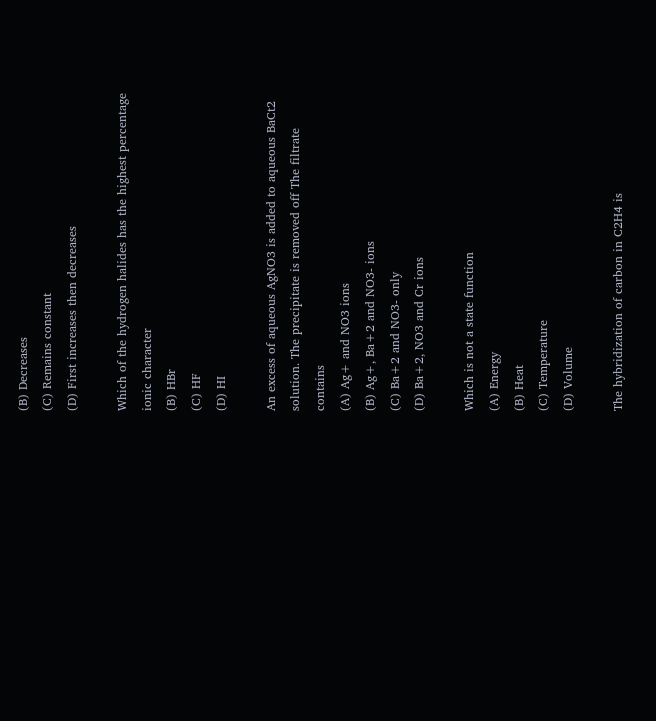(B) Decreases
(C) Remains constant
(D) First increases then decreases

Which of the hydrogen halides has the highest percentage ionic character
(B) HBr
(C) HF
(D) HI

An excess of aqueous AgNO3 is added to aqueous BaCt2 solution. The precipitate is removed off The filtrate contains
(A) Ag+ and NO3 ions
(B) Ag+, Ba+2 and NO3- ions
(C) Ba+2 and NO3- only
(D) Ba+2, NO3 and Cr ions

Which is not a state function
(A) Energy
(B) Heat
(C) Temperature
(D) Volume

The hybridization of carbon in C2H4 is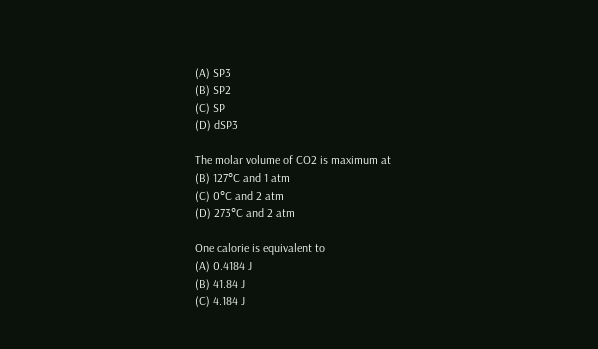(A) SP3
(B) SP2
(C) SP
(D) dSP3

The molar volume of CO2 is maximum at
(B) 127°C and 1 atm
(C) 0°C and 2 atm
(D) 273°C and 2 atm

One calorie is equivalent to
(A) 0.4184 J
(B) 41.84 J
(C) 4.184 J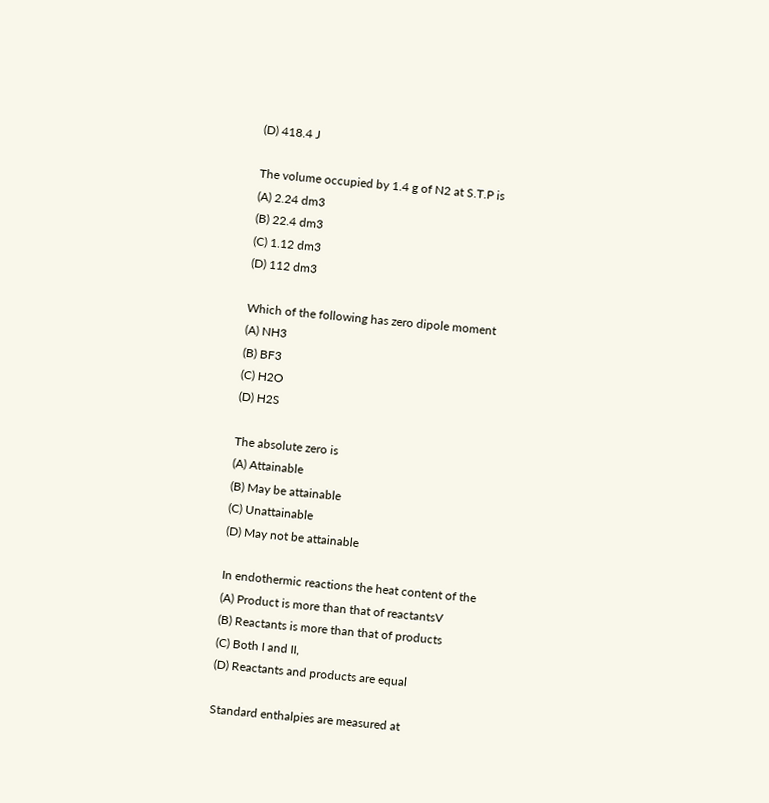(D) 418.4 J

The volume occupied by 1.4 g of N2 at S.T.P is
(A) 2.24 dm3
(B) 22.4 dm3
(C) 1.12 dm3
(D) 112 dm3

Which of the following has zero dipole moment
(A) NH3
(B) BF3
(C) H2O
(D) H2S

The absolute zero is
(A) Attainable
(B) May be attainable
(C) Unattainable
(D) May not be attainable

In endothermic reactions the heat content of the
(A) Product is more than that of reactantsV
(B) Reactants is more than that of products
(C) Both I and II,
(D) Reactants and products are equal

Standard enthalpies are measured at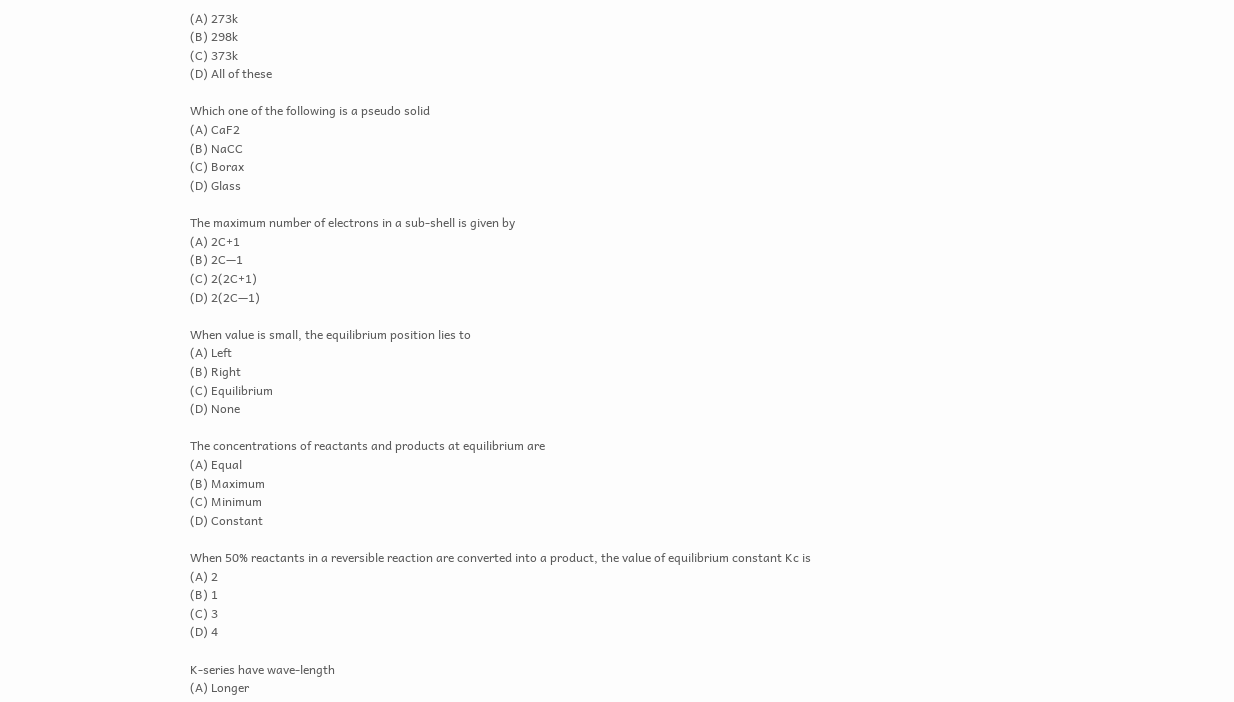(A) 273k
(B) 298k
(C) 373k
(D) All of these

Which one of the following is a pseudo solid
(A) CaF2
(B) NaCC
(C) Borax
(D) Glass

The maximum number of electrons in a sub-shell is given by
(A) 2C+1
(B) 2C—1
(C) 2(2C+1)
(D) 2(2C—1)

When value is small, the equilibrium position lies to
(A) Left
(B) Right
(C) Equilibrium
(D) None

The concentrations of reactants and products at equilibrium are
(A) Equal
(B) Maximum
(C) Minimum
(D) Constant

When 50% reactants in a reversible reaction are converted into a product, the value of equilibrium constant Kc is
(A) 2
(B) 1
(C) 3
(D) 4

K-series have wave-length
(A) Longer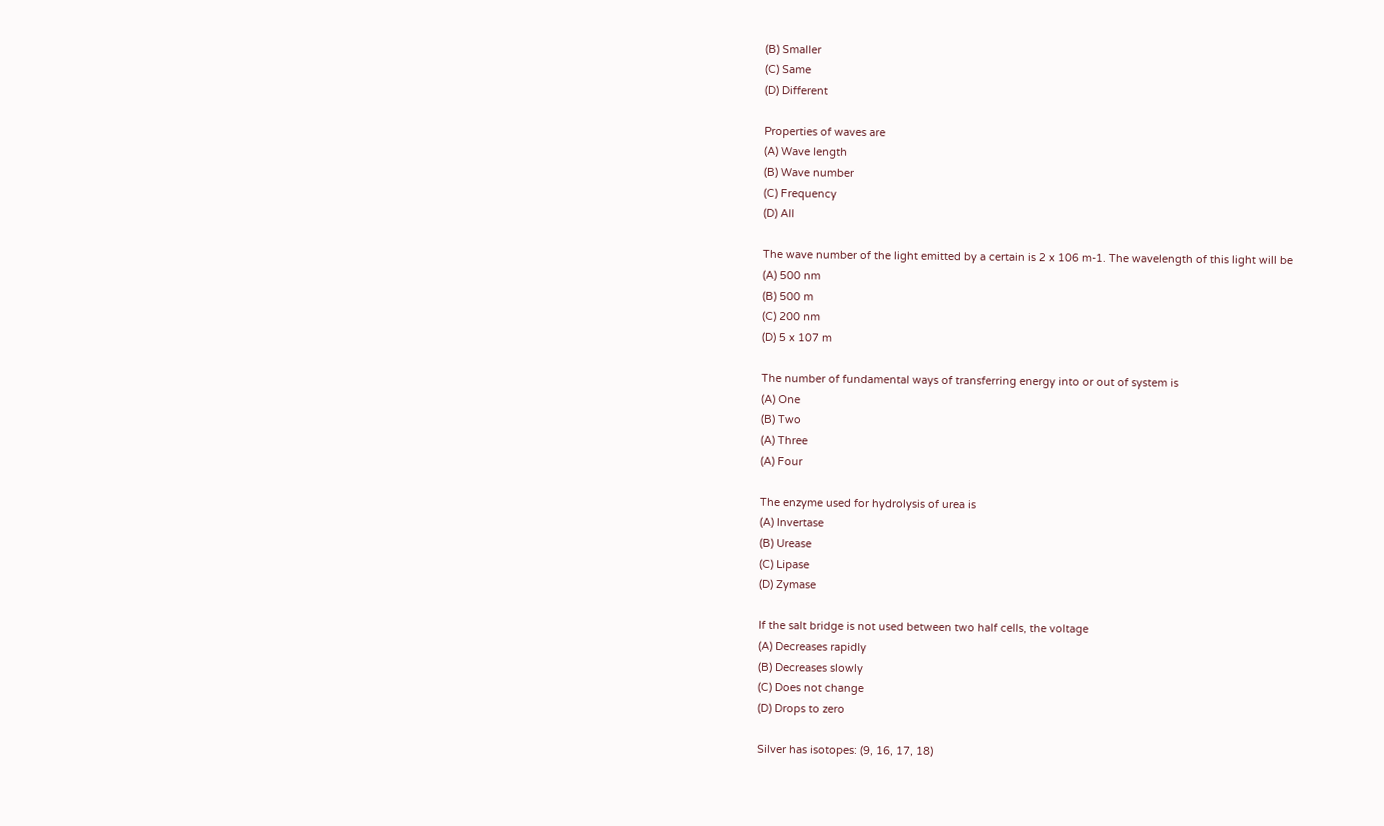(B) Smaller
(C) Same
(D) Different

Properties of waves are
(A) Wave length
(B) Wave number
(C) Frequency
(D) All

The wave number of the light emitted by a certain is 2 x 106 m-1. The wavelength of this light will be
(A) 500 nm
(B) 500 m
(C) 200 nm
(D) 5 x 107 m

The number of fundamental ways of transferring energy into or out of system is
(A) One
(B) Two
(A) Three
(A) Four

The enzyme used for hydrolysis of urea is
(A) Invertase
(B) Urease
(C) Lipase
(D) Zymase

If the salt bridge is not used between two half cells, the voltage
(A) Decreases rapidly
(B) Decreases slowly
(C) Does not change
(D) Drops to zero

Silver has isotopes: (9, 16, 17, 18)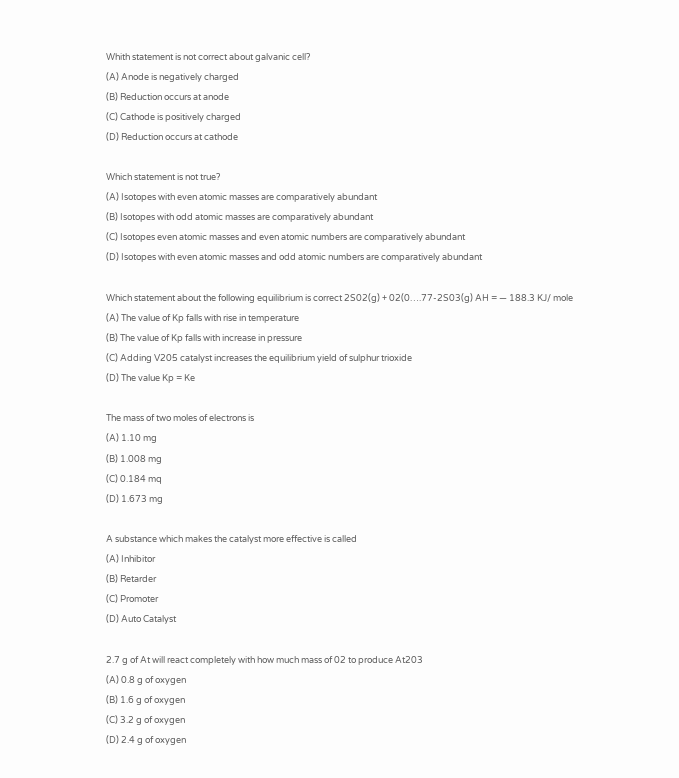Whith statement is not correct about galvanic cell?
(A) Anode is negatively charged
(B) Reduction occurs at anode
(C) Cathode is positively charged
(D) Reduction occurs at cathode

Which statement is not true?
(A) Isotopes with even atomic masses are comparatively abundant
(B) Isotopes with odd atomic masses are comparatively abundant
(C) Isotopes even atomic masses and even atomic numbers are comparatively abundant
(D) Isotopes with even atomic masses and odd atomic numbers are comparatively abundant

Which statement about the following equilibrium is correct 2S02(g) + 02(0….77-2S03(g) AH = — 188.3 KJ/ mole
(A) The value of Kp falls with rise in temperature
(B) The value of Kp falls with increase in pressure
(C) Adding V205 catalyst increases the equilibrium yield of sulphur trioxide
(D) The value Kp = Ke

The mass of two moles of electrons is
(A) 1.10 mg
(B) 1.008 mg
(C) 0.184 mq
(D) 1.673 mg

A substance which makes the catalyst more effective is called
(A) Inhibitor
(B) Retarder
(C) Promoter
(D) Auto Catalyst

2.7 g of At will react completely with how much mass of 02 to produce At203
(A) 0.8 g of oxygen
(B) 1.6 g of oxygen
(C) 3.2 g of oxygen
(D) 2.4 g of oxygen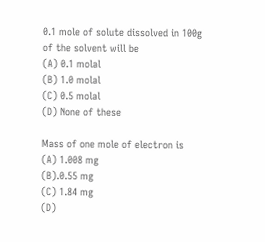0.1 mole of solute dissolved in 100g of the solvent will be
(A) 0.1 molal
(B) 1.0 molal
(C) 0.5 molal
(D) None of these

Mass of one mole of electron is
(A) 1.008 mg
(B).0.55 mg
(C) 1.84 mg
(D)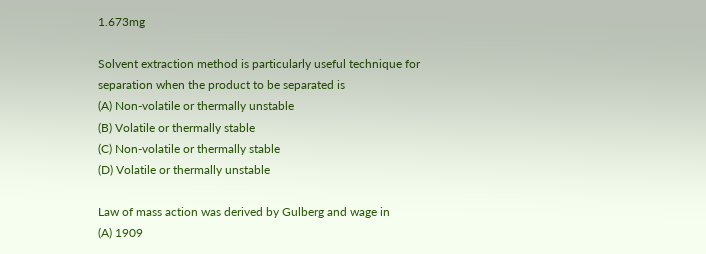1.673mg

Solvent extraction method is particularly useful technique for separation when the product to be separated is
(A) Non-volatile or thermally unstable
(B) Volatile or thermally stable
(C) Non-volatile or thermally stable
(D) Volatile or thermally unstable

Law of mass action was derived by Gulberg and wage in
(A) 1909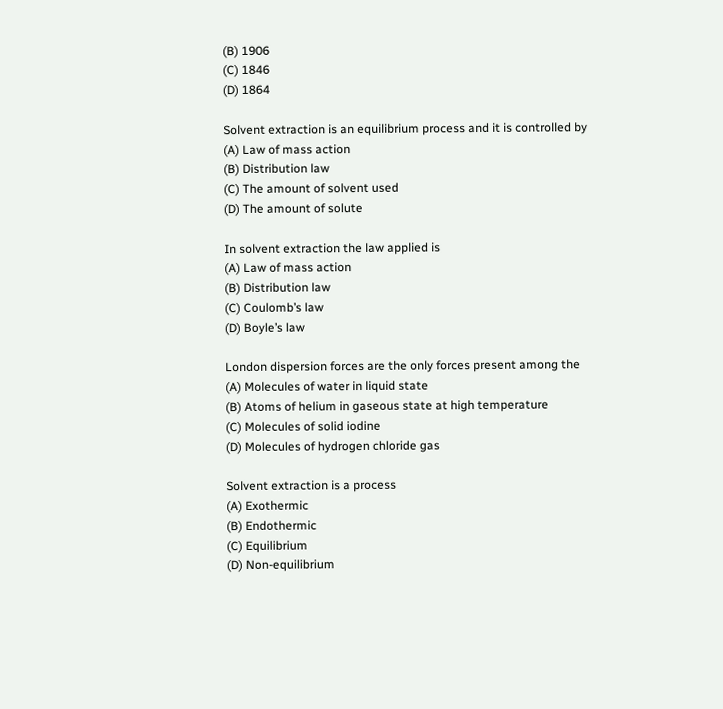(B) 1906
(C) 1846
(D) 1864

Solvent extraction is an equilibrium process and it is controlled by
(A) Law of mass action
(B) Distribution law
(C) The amount of solvent used
(D) The amount of solute

In solvent extraction the law applied is
(A) Law of mass action
(B) Distribution law
(C) Coulomb’s law
(D) Boyle’s law

London dispersion forces are the only forces present among the
(A) Molecules of water in liquid state
(B) Atoms of helium in gaseous state at high temperature
(C) Molecules of solid iodine
(D) Molecules of hydrogen chloride gas

Solvent extraction is a process
(A) Exothermic
(B) Endothermic
(C) Equilibrium
(D) Non-equilibrium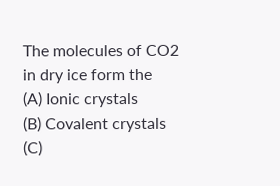The molecules of CO2 in dry ice form the
(A) Ionic crystals
(B) Covalent crystals
(C)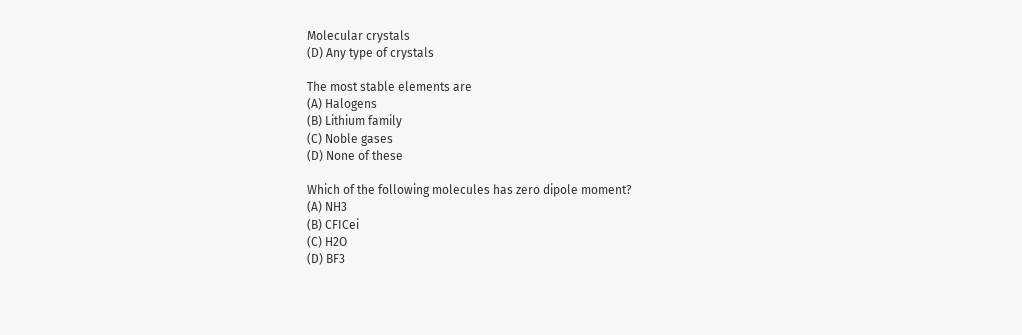Molecular crystals
(D) Any type of crystals

The most stable elements are
(A) Halogens
(B) Lithium family
(C) Noble gases
(D) None of these

Which of the following molecules has zero dipole moment?
(A) NH3
(B) CFICei
(C) H2O
(D) BF3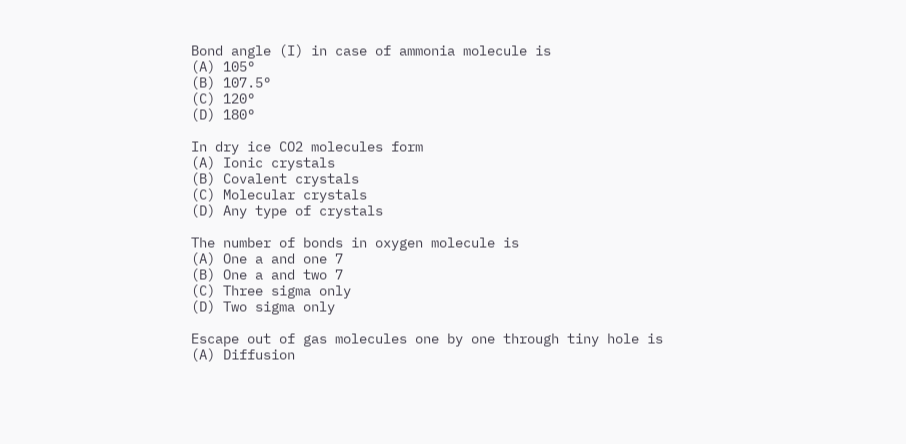Bond angle (I) in case of ammonia molecule is
(A) 105°
(B) 107.5°
(C) 120°
(D) 180°

In dry ice CO2 molecules form
(A) Ionic crystals
(B) Covalent crystals
(C) Molecular crystals
(D) Any type of crystals

The number of bonds in oxygen molecule is
(A) One a and one 7
(B) One a and two 7
(C) Three sigma only
(D) Two sigma only

Escape out of gas molecules one by one through tiny hole is
(A) Diffusion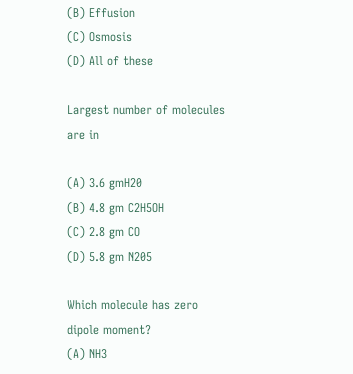(B) Effusion
(C) Osmosis
(D) All of these

Largest number of molecules are in

(A) 3.6 gmH20
(B) 4.8 gm C2H5OH
(C) 2.8 gm CO
(D) 5.8 gm N205

Which molecule has zero dipole moment?
(A) NH3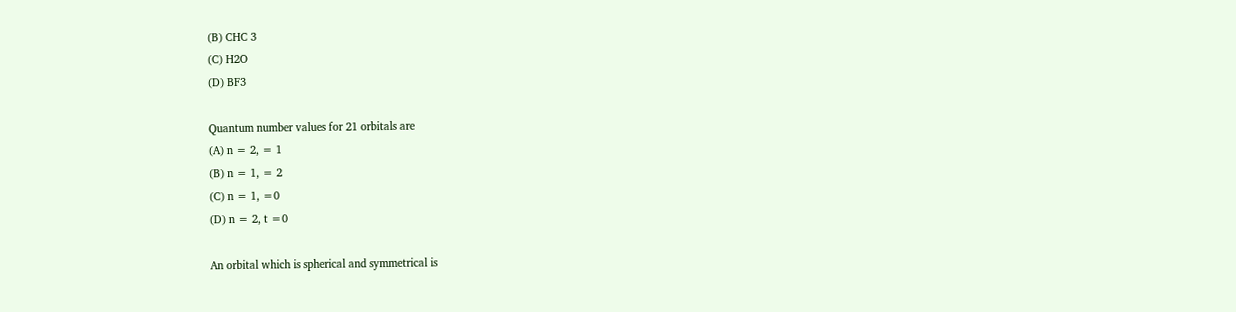(B) CHC 3
(C) H2O
(D) BF3

Quantum number values for 21 orbitals are
(A) n = 2, = 1
(B) n = 1, = 2
(C) n = 1, =0
(D) n = 2, t =0

An orbital which is spherical and symmetrical is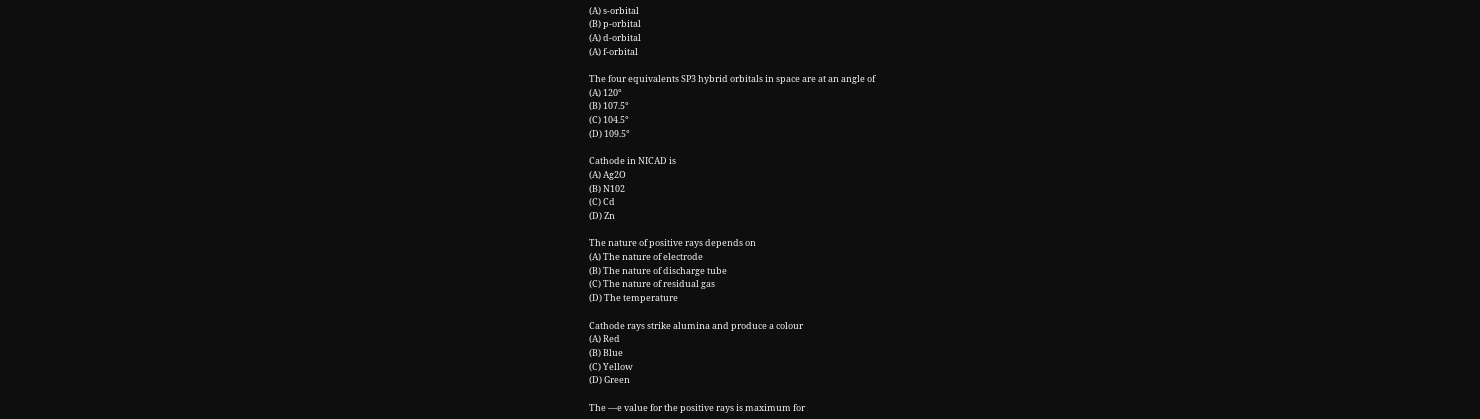(A) s-orbital
(B) p-orbital
(A) d-orbital
(A) f-orbital

The four equivalents SP3 hybrid orbitals in space are at an angle of
(A) 120°
(B) 107.5°
(C) 104.5°
(D) 109.5°

Cathode in NICAD is
(A) Ag2O
(B) N102
(C) Cd
(D) Zn

The nature of positive rays depends on
(A) The nature of electrode
(B) The nature of discharge tube
(C) The nature of residual gas
(D) The temperature

Cathode rays strike alumina and produce a colour
(A) Red
(B) Blue
(C) Yellow
(D) Green

The —e value for the positive rays is maximum for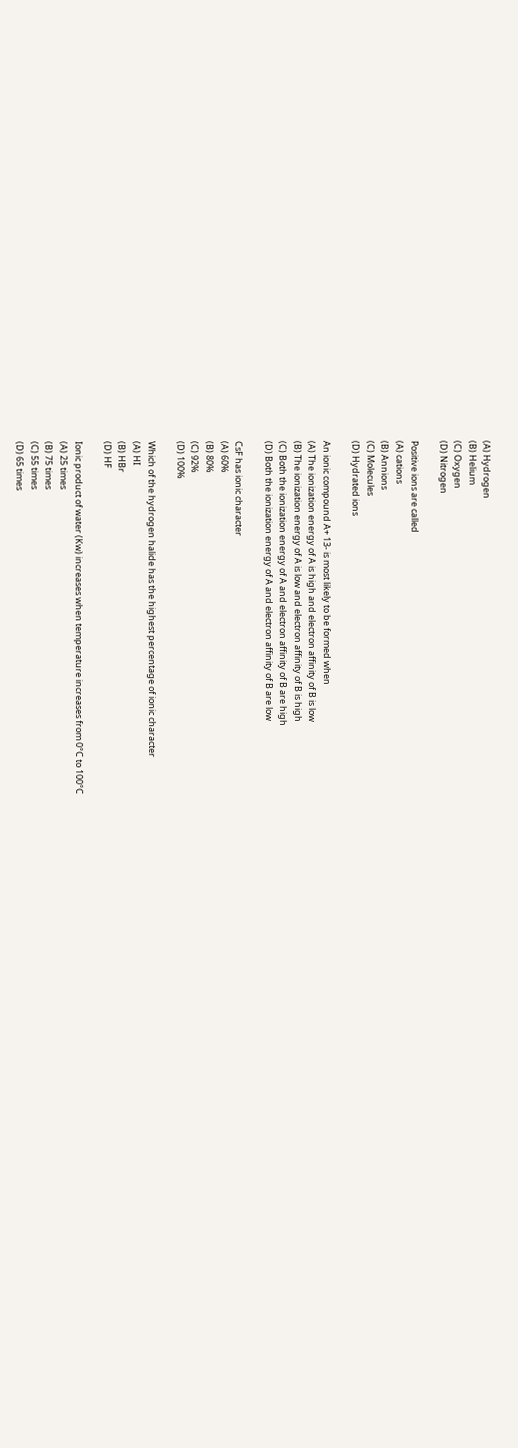(A) Hydrogen
(B) Helium
(C) Oxygen
(D) Nitrogen

Positive ions are called
(A) cations
(B) Annions
(C) Molecules
(D) Hydrated ions

An ionic compound A+ 13- is most likely to be formed when
(A) The ionization energy of A is high and electron affinity of B is low
(B) The ionization energy of A is low and electron affinity of B is high
(C) Both the ionization energy of A and electron affinity of B are high
(D) Both the ionization energy of A and electron affinity of B are low

CsF has ionic character
(A) 60%
(B) 80%
(C) 92%
(D) 100%

Which of the hydrogen halide has the highest percentage of ionic character
(A) HI
(B) HBr
(D) HF

Ionic product of water (Kw) increases when temperature increases from 0°C to 100°C
(A) 25 times
(B) 75 times
(C) 55 times
(D) 65 times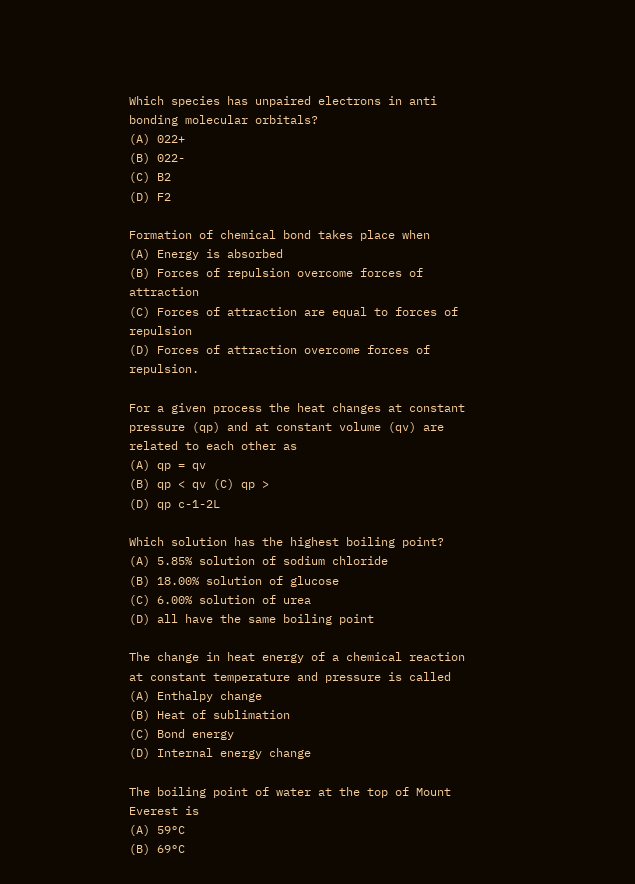Which species has unpaired electrons in anti bonding molecular orbitals?
(A) 022+
(B) 022-
(C) B2
(D) F2

Formation of chemical bond takes place when
(A) Energy is absorbed
(B) Forces of repulsion overcome forces of attraction
(C) Forces of attraction are equal to forces of repulsion
(D) Forces of attraction overcome forces of repulsion.

For a given process the heat changes at constant pressure (qp) and at constant volume (qv) are related to each other as
(A) qp = qv
(B) qp < qv (C) qp >
(D) qp c-1-2L

Which solution has the highest boiling point?
(A) 5.85% solution of sodium chloride
(B) 18.00% solution of glucose
(C) 6.00% solution of urea
(D) all have the same boiling point

The change in heat energy of a chemical reaction at constant temperature and pressure is called
(A) Enthalpy change
(B) Heat of sublimation
(C) Bond energy
(D) Internal energy change

The boiling point of water at the top of Mount Everest is
(A) 59°C
(B) 69°C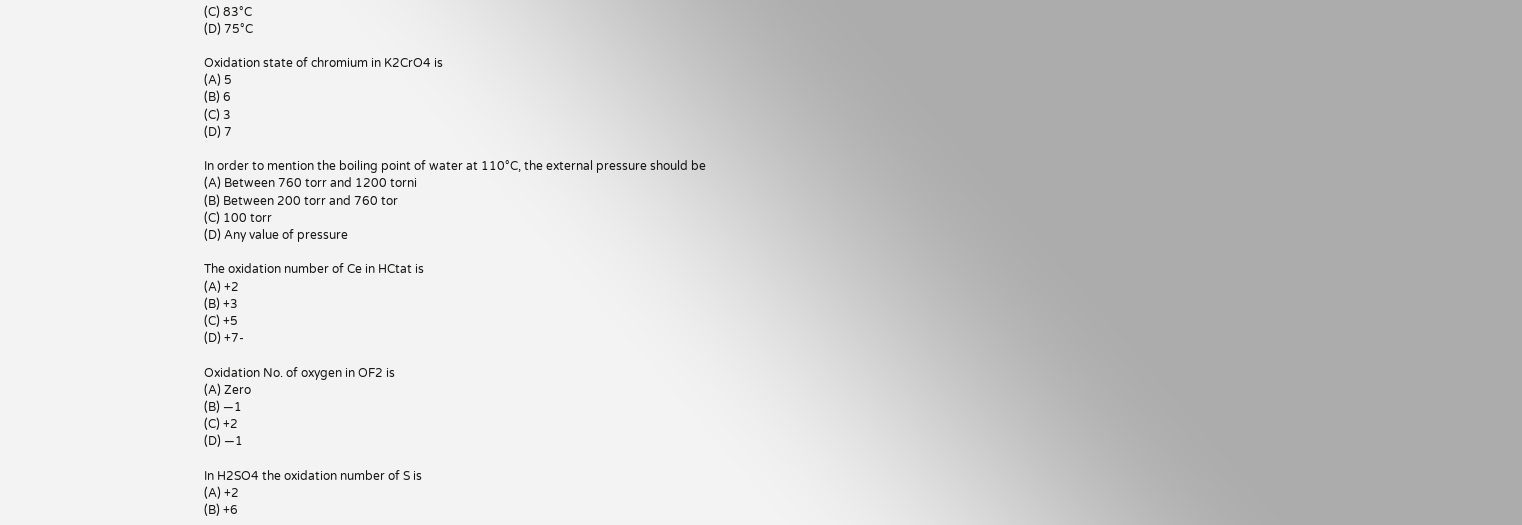(C) 83°C
(D) 75°C

Oxidation state of chromium in K2CrO4 is
(A) 5
(B) 6
(C) 3
(D) 7

In order to mention the boiling point of water at 110°C, the external pressure should be
(A) Between 760 torr and 1200 torni
(B) Between 200 torr and 760 tor
(C) 100 torr
(D) Any value of pressure

The oxidation number of Ce in HCtat is
(A) +2
(B) +3
(C) +5
(D) +7-

Oxidation No. of oxygen in OF2 is
(A) Zero
(B) —1
(C) +2
(D) —1

In H2SO4 the oxidation number of S is
(A) +2
(B) +6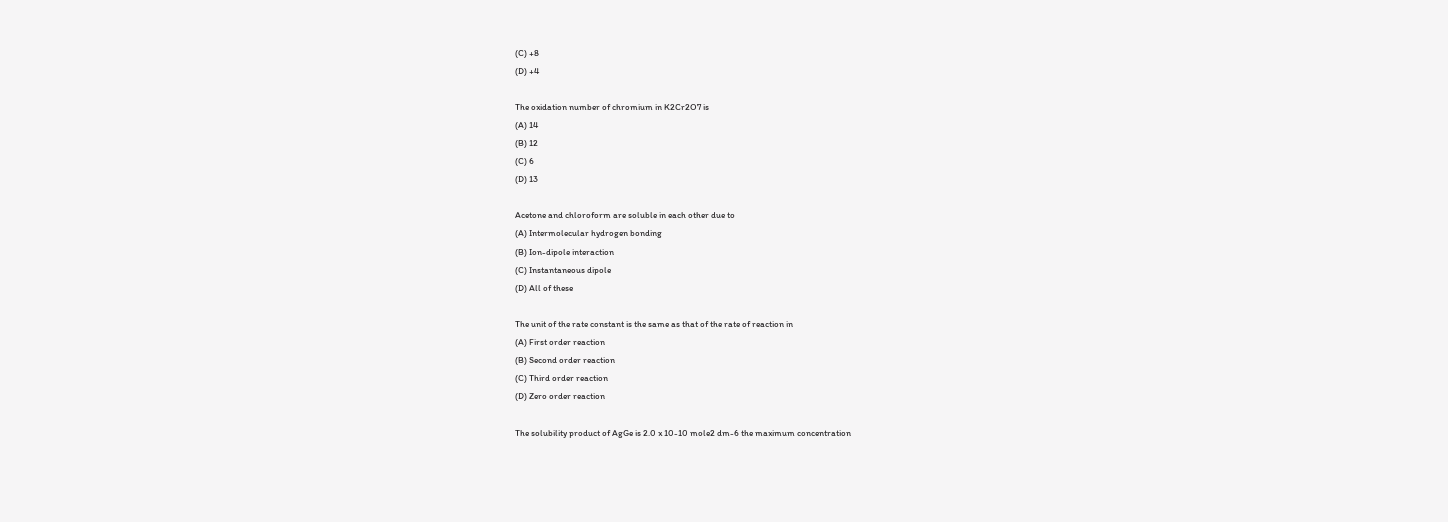(C) +8
(D) +4

The oxidation number of chromium in K2Cr2O7 is
(A) 14
(B) 12
(C) 6
(D) 13

Acetone and chloroform are soluble in each other due to
(A) Intermolecular hydrogen bonding
(B) Ion-dipole interaction
(C) Instantaneous dipole
(D) All of these

The unit of the rate constant is the same as that of the rate of reaction in
(A) First order reaction
(B) Second order reaction
(C) Third order reaction
(D) Zero order reaction

The solubility product of AgGe is 2.0 x 10-10 mole2 dm-6 the maximum concentration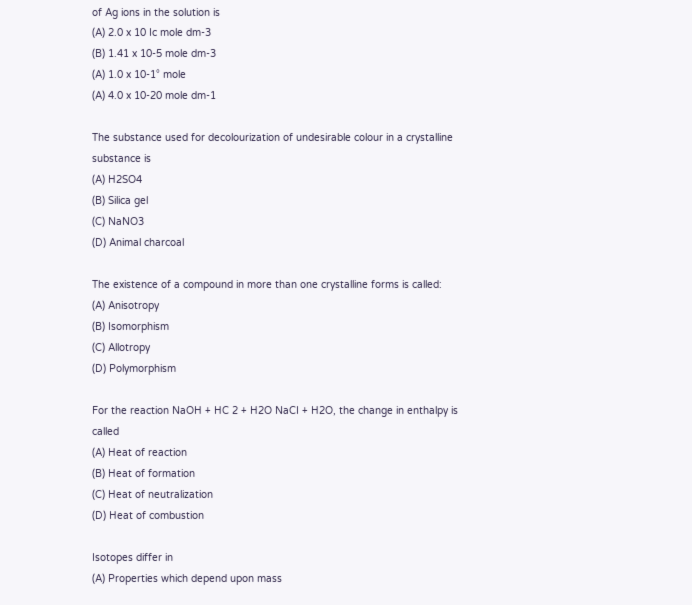of Ag ions in the solution is
(A) 2.0 x 10 Ic mole dm-3
(B) 1.41 x 10-5 mole dm-3
(A) 1.0 x 10-1° mole
(A) 4.0 x 10-20 mole dm-1

The substance used for decolourization of undesirable colour in a crystalline substance is
(A) H2SO4
(B) Silica gel
(C) NaNO3
(D) Animal charcoal

The existence of a compound in more than one crystalline forms is called:
(A) Anisotropy
(B) Isomorphism
(C) Allotropy
(D) Polymorphism

For the reaction NaOH + HC 2 + H2O NaCI + H2O, the change in enthalpy is called
(A) Heat of reaction
(B) Heat of formation
(C) Heat of neutralization
(D) Heat of combustion

Isotopes differ in
(A) Properties which depend upon mass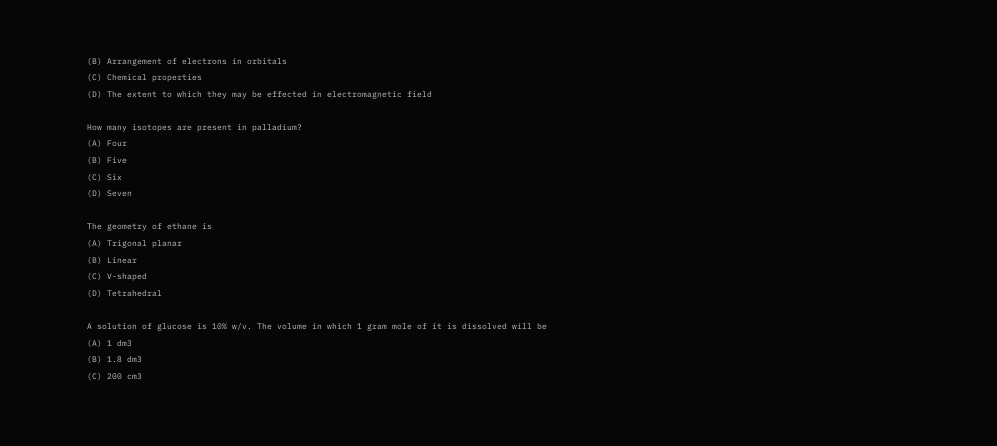(B) Arrangement of electrons in orbitals
(C) Chemical properties
(D) The extent to which they may be effected in electromagnetic field

How many isotopes are present in palladium?
(A) Four
(B) Five
(C) Six
(D) Seven

The geometry of ethane is
(A) Trigonal planar
(B) Linear
(C) V-shaped
(D) Tetrahedral

A solution of glucose is 10% w/v. The volume in which 1 gram mole of it is dissolved will be
(A) 1 dm3
(B) 1.8 dm3
(C) 200 cm3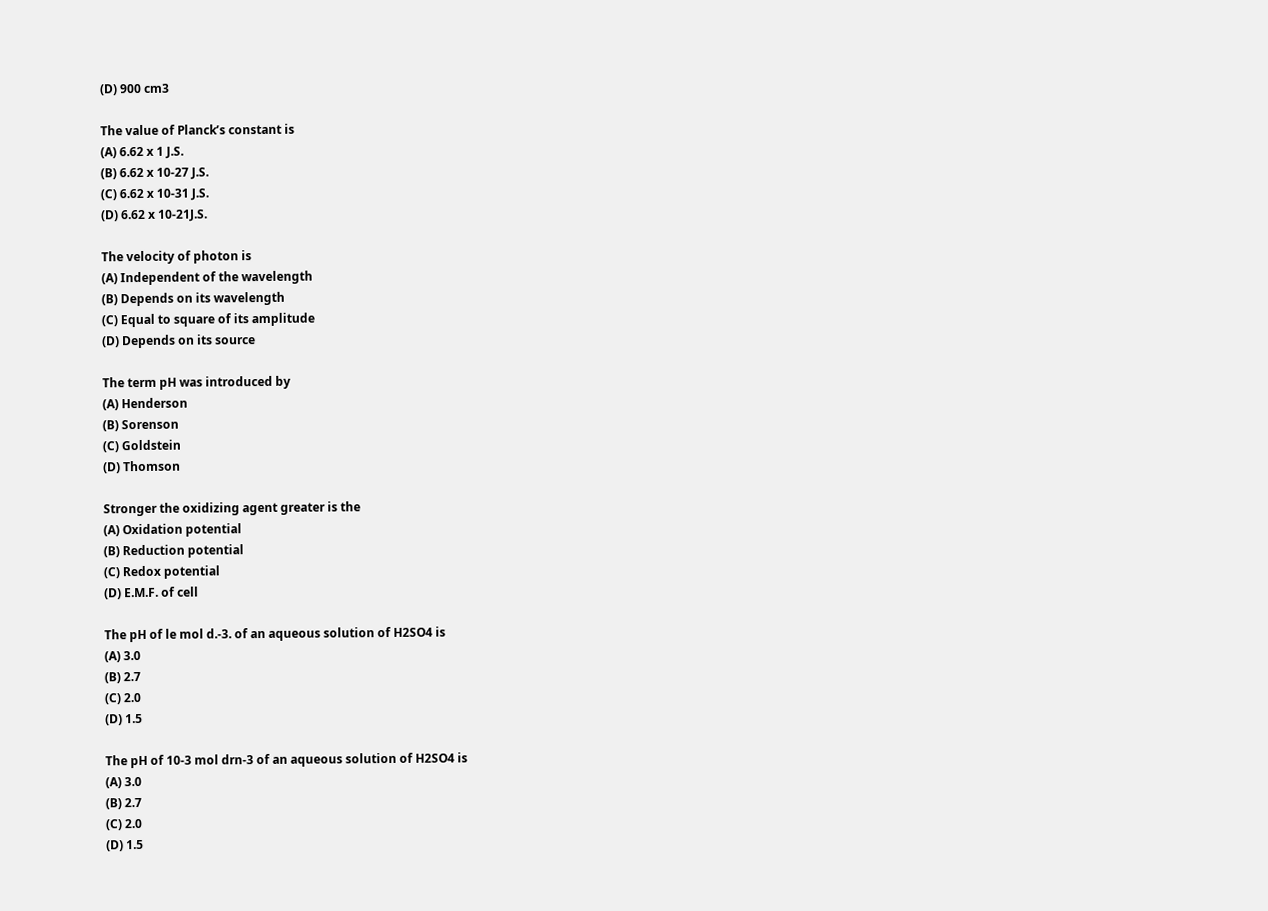(D) 900 cm3

The value of Planck’s constant is
(A) 6.62 x 1 J.S.
(B) 6.62 x 10-27 J.S.
(C) 6.62 x 10-31 J.S.
(D) 6.62 x 10-21J.S.

The velocity of photon is
(A) Independent of the wavelength
(B) Depends on its wavelength
(C) Equal to square of its amplitude
(D) Depends on its source

The term pH was introduced by
(A) Henderson
(B) Sorenson
(C) Goldstein
(D) Thomson

Stronger the oxidizing agent greater is the
(A) Oxidation potential
(B) Reduction potential
(C) Redox potential
(D) E.M.F. of cell

The pH of le mol d.-3. of an aqueous solution of H2SO4 is
(A) 3.0
(B) 2.7
(C) 2.0
(D) 1.5

The pH of 10-3 mol drn-3 of an aqueous solution of H2SO4 is
(A) 3.0
(B) 2.7
(C) 2.0
(D) 1.5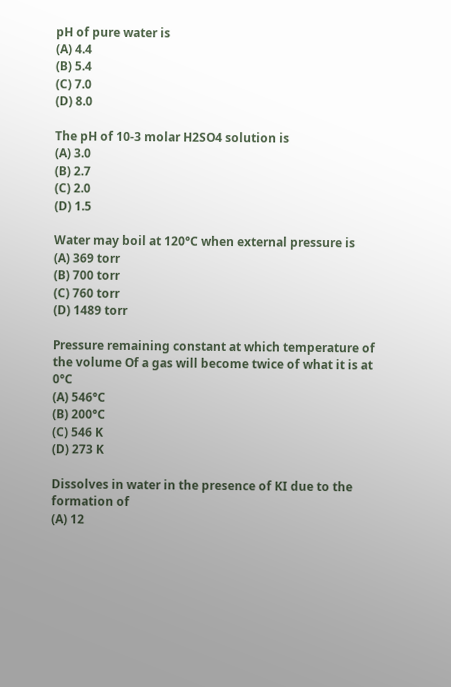pH of pure water is
(A) 4.4
(B) 5.4
(C) 7.0
(D) 8.0

The pH of 10-3 molar H2SO4 solution is
(A) 3.0
(B) 2.7
(C) 2.0
(D) 1.5

Water may boil at 120°C when external pressure is
(A) 369 torr
(B) 700 torr
(C) 760 torr
(D) 1489 torr

Pressure remaining constant at which temperature of the volume Of a gas will become twice of what it is at 0°C
(A) 546°C
(B) 200°C
(C) 546 K
(D) 273 K

Dissolves in water in the presence of KI due to the formation of
(A) 12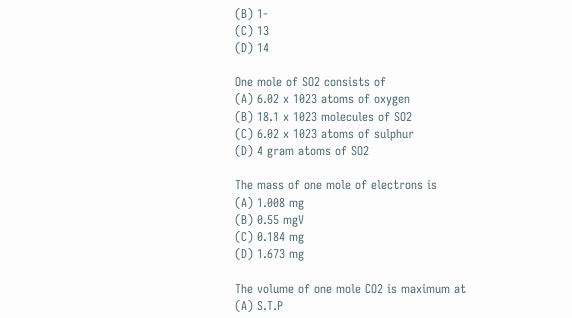(B) 1-
(C) 13
(D) 14

One mole of SO2 consists of
(A) 6.02 x 1023 atoms of oxygen
(B) 18.1 x 1023 molecules of SO2
(C) 6.02 x 1023 atoms of sulphur
(D) 4 gram atoms of SO2

The mass of one mole of electrons is
(A) 1.008 mg
(B) 0.55 mgV
(C) 0.184 mg
(D) 1.673 mg

The volume of one mole CO2 is maximum at
(A) S.T.P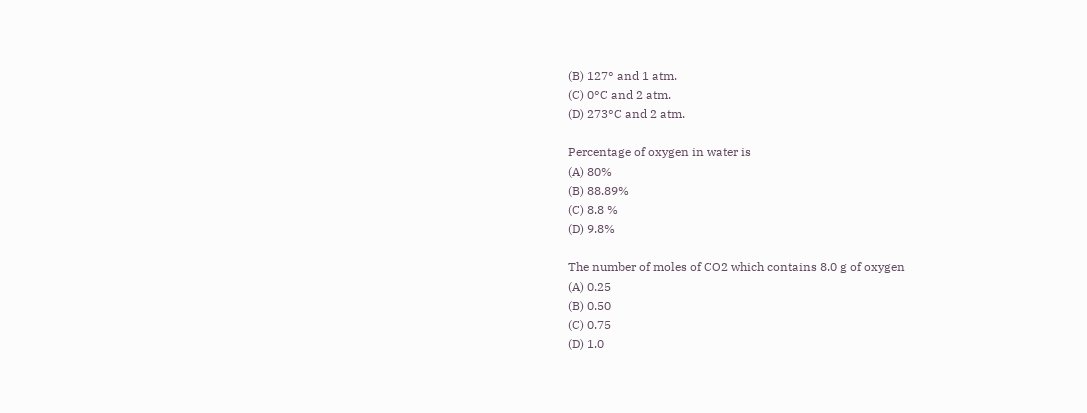(B) 127° and 1 atm.
(C) 0°C and 2 atm.
(D) 273°C and 2 atm.

Percentage of oxygen in water is
(A) 80%
(B) 88.89%
(C) 8.8 %
(D) 9.8%

The number of moles of CO2 which contains 8.0 g of oxygen
(A) 0.25
(B) 0.50
(C) 0.75
(D) 1.0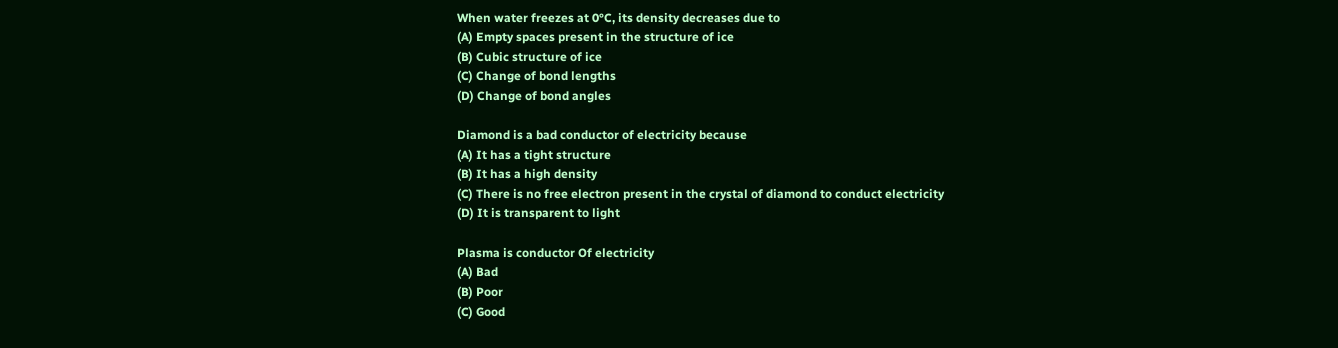When water freezes at 0°C, its density decreases due to
(A) Empty spaces present in the structure of ice
(B) Cubic structure of ice
(C) Change of bond lengths
(D) Change of bond angles

Diamond is a bad conductor of electricity because
(A) It has a tight structure
(B) It has a high density
(C) There is no free electron present in the crystal of diamond to conduct electricity
(D) It is transparent to light

Plasma is conductor Of electricity
(A) Bad
(B) Poor
(C) Good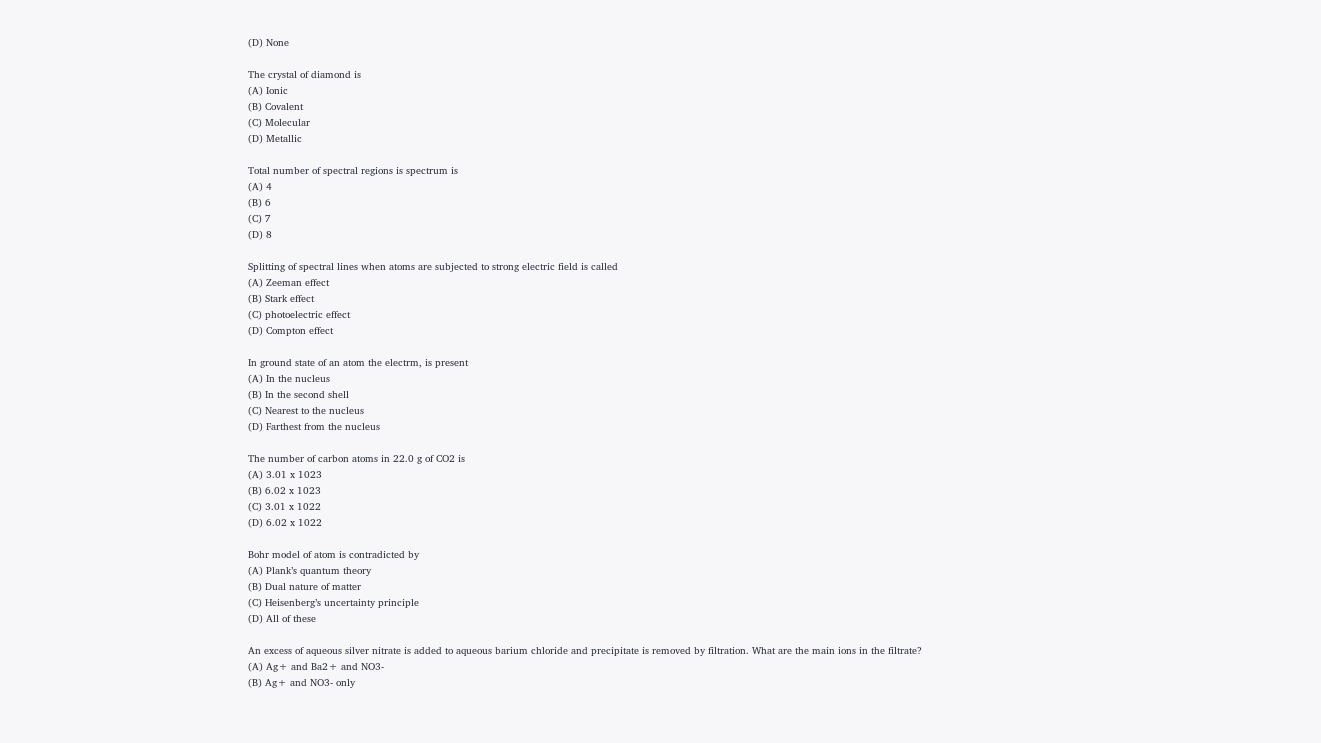(D) None

The crystal of diamond is
(A) Ionic
(B) Covalent
(C) Molecular
(D) Metallic

Total number of spectral regions is spectrum is
(A) 4
(B) 6
(C) 7
(D) 8

Splitting of spectral lines when atoms are subjected to strong electric field is called
(A) Zeeman effect
(B) Stark effect
(C) photoelectric effect
(D) Compton effect

In ground state of an atom the electrm, is present
(A) In the nucleus
(B) In the second shell
(C) Nearest to the nucleus
(D) Farthest from the nucleus

The number of carbon atoms in 22.0 g of CO2 is
(A) 3.01 x 1023
(B) 6.02 x 1023
(C) 3.01 x 1022
(D) 6.02 x 1022

Bohr model of atom is contradicted by
(A) Plank’s quantum theory
(B) Dual nature of matter
(C) Heisenberg’s uncertainty principle
(D) All of these

An excess of aqueous silver nitrate is added to aqueous barium chloride and precipitate is removed by filtration. What are the main ions in the filtrate?
(A) Ag+ and Ba2+ and NO3-
(B) Ag+ and NO3- only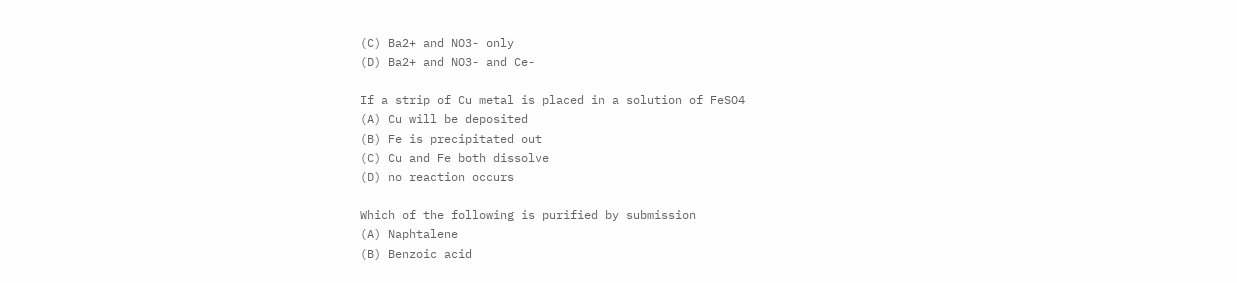(C) Ba2+ and NO3- only
(D) Ba2+ and NO3- and Ce-

If a strip of Cu metal is placed in a solution of FeSO4
(A) Cu will be deposited
(B) Fe is precipitated out
(C) Cu and Fe both dissolve
(D) no reaction occurs

Which of the following is purified by submission
(A) Naphtalene
(B) Benzoic acid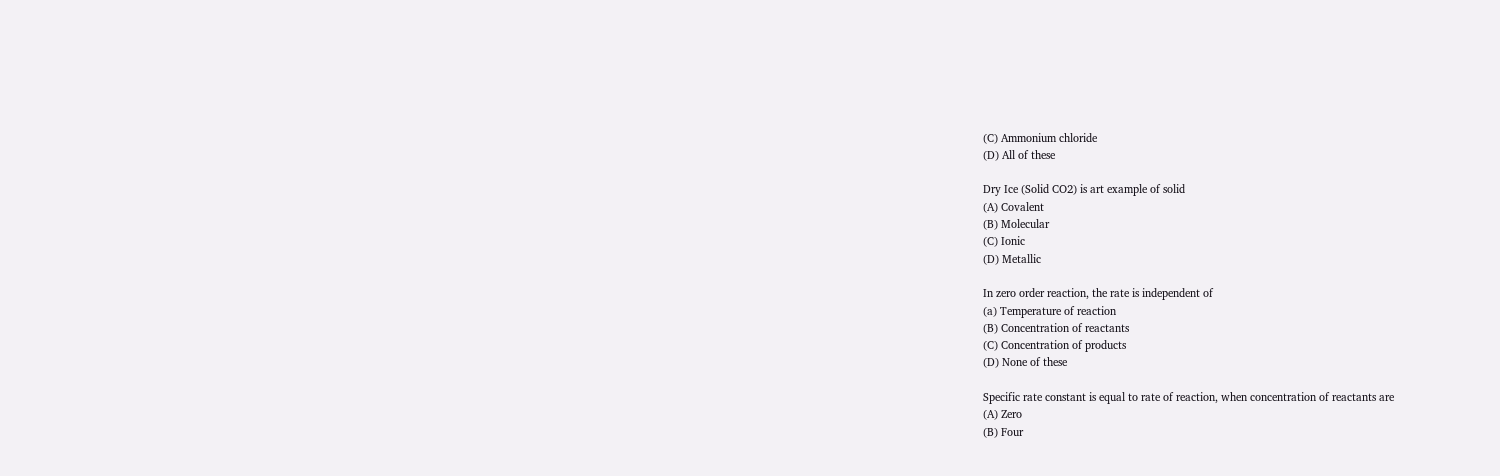(C) Ammonium chloride
(D) All of these

Dry Ice (Solid CO2) is art example of solid
(A) Covalent
(B) Molecular
(C) Ionic
(D) Metallic

In zero order reaction, the rate is independent of
(a) Temperature of reaction
(B) Concentration of reactants
(C) Concentration of products
(D) None of these

Specific rate constant is equal to rate of reaction, when concentration of reactants are
(A) Zero
(B) Four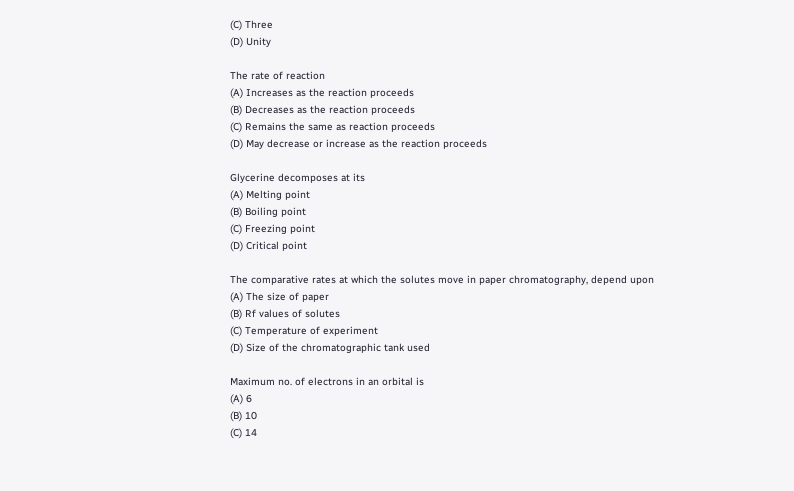(C) Three
(D) Unity

The rate of reaction
(A) Increases as the reaction proceeds
(B) Decreases as the reaction proceeds
(C) Remains the same as reaction proceeds
(D) May decrease or increase as the reaction proceeds

Glycerine decomposes at its
(A) Melting point
(B) Boiling point
(C) Freezing point
(D) Critical point

The comparative rates at which the solutes move in paper chromatography, depend upon
(A) The size of paper
(B) Rf values of solutes
(C) Temperature of experiment
(D) Size of the chromatographic tank used

Maximum no. of electrons in an orbital is
(A) 6
(B) 10
(C) 14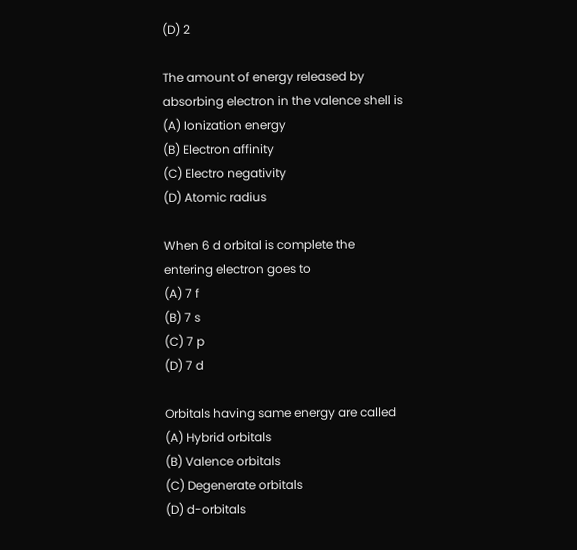(D) 2

The amount of energy released by absorbing electron in the valence shell is
(A) Ionization energy
(B) Electron affinity
(C) Electro negativity
(D) Atomic radius

When 6 d orbital is complete the entering electron goes to
(A) 7 f
(B) 7 s
(C) 7 p
(D) 7 d

Orbitals having same energy are called
(A) Hybrid orbitals
(B) Valence orbitals
(C) Degenerate orbitals
(D) d-orbitals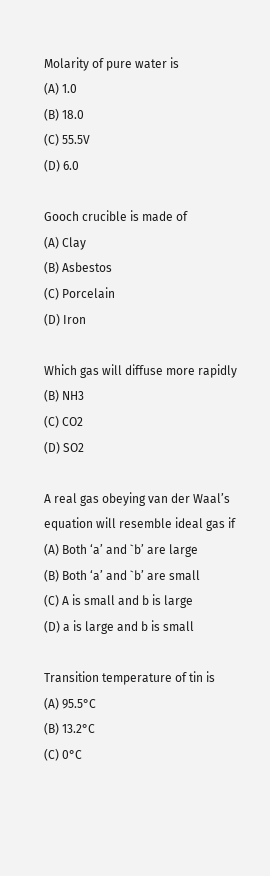Molarity of pure water is
(A) 1.0
(B) 18.0
(C) 55.5V
(D) 6.0

Gooch crucible is made of
(A) Clay
(B) Asbestos
(C) Porcelain
(D) Iron

Which gas will diffuse more rapidly
(B) NH3
(C) CO2
(D) SO2

A real gas obeying van der Waal’s equation will resemble ideal gas if
(A) Both ‘a’ and `b’ are large
(B) Both ‘a’ and `b’ are small
(C) A is small and b is large
(D) a is large and b is small

Transition temperature of tin is
(A) 95.5°C
(B) 13.2°C
(C) 0°C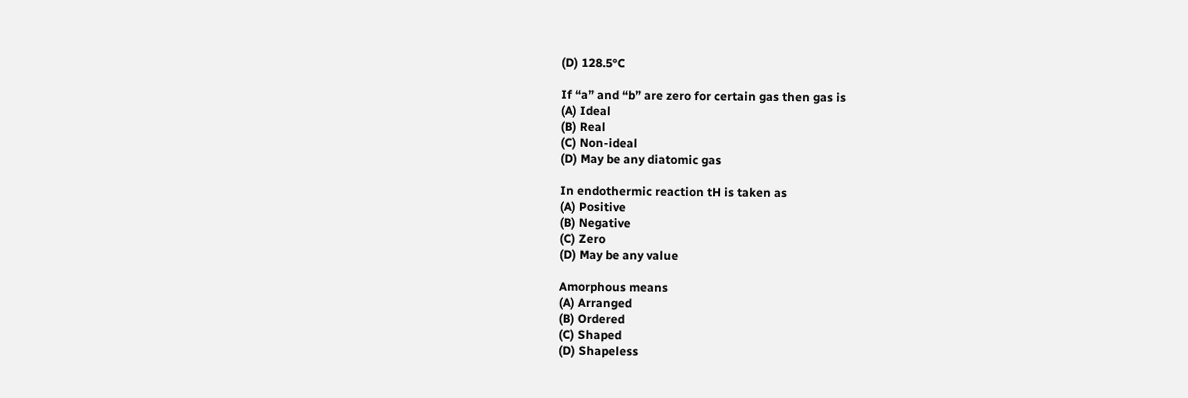(D) 128.5°C

If “a” and “b” are zero for certain gas then gas is
(A) Ideal
(B) Real
(C) Non-ideal
(D) May be any diatomic gas

In endothermic reaction tH is taken as
(A) Positive
(B) Negative
(C) Zero
(D) May be any value

Amorphous means
(A) Arranged
(B) Ordered
(C) Shaped
(D) Shapeless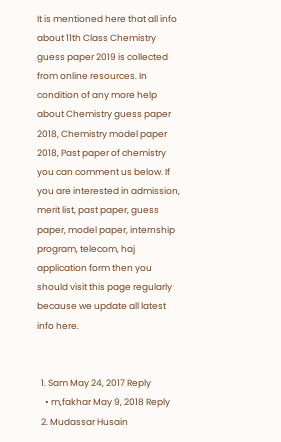It is mentioned here that all info about 11th Class Chemistry guess paper 2019 is collected from online resources. In condition of any more help about Chemistry guess paper 2018, Chemistry model paper 2018, Past paper of chemistry you can comment us below. If you are interested in admission, merit list, past paper, guess paper, model paper, internship program, telecom, haj application form then you should visit this page regularly because we update all latest info here.


  1. Sam May 24, 2017 Reply
    • m,fakhar May 9, 2018 Reply
  2. Mudassar Husain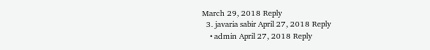March 29, 2018 Reply
  3. javaria sabir April 27, 2018 Reply
    • admin April 27, 2018 Reply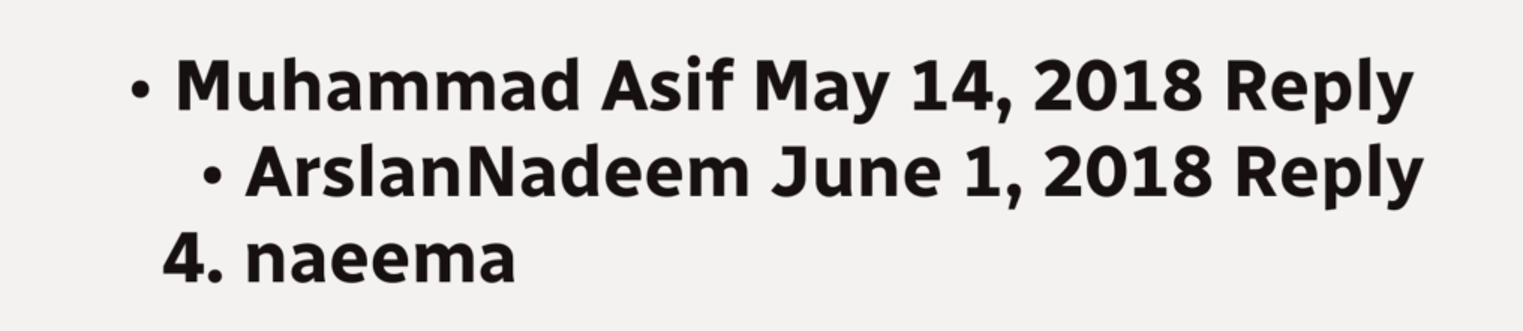• Muhammad Asif May 14, 2018 Reply
    • ArslanNadeem June 1, 2018 Reply
  4. naeema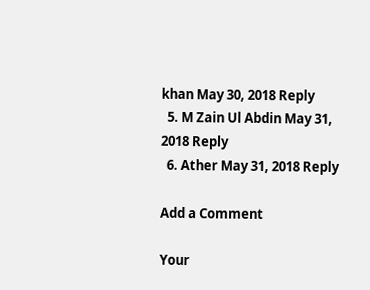khan May 30, 2018 Reply
  5. M Zain Ul Abdin May 31, 2018 Reply
  6. Ather May 31, 2018 Reply

Add a Comment

Your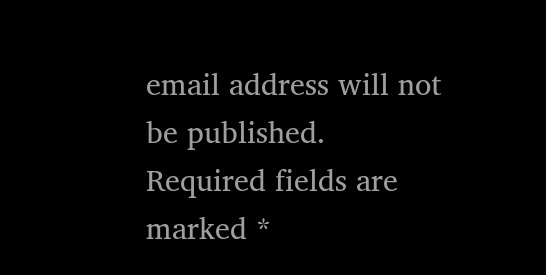email address will not be published. Required fields are marked *